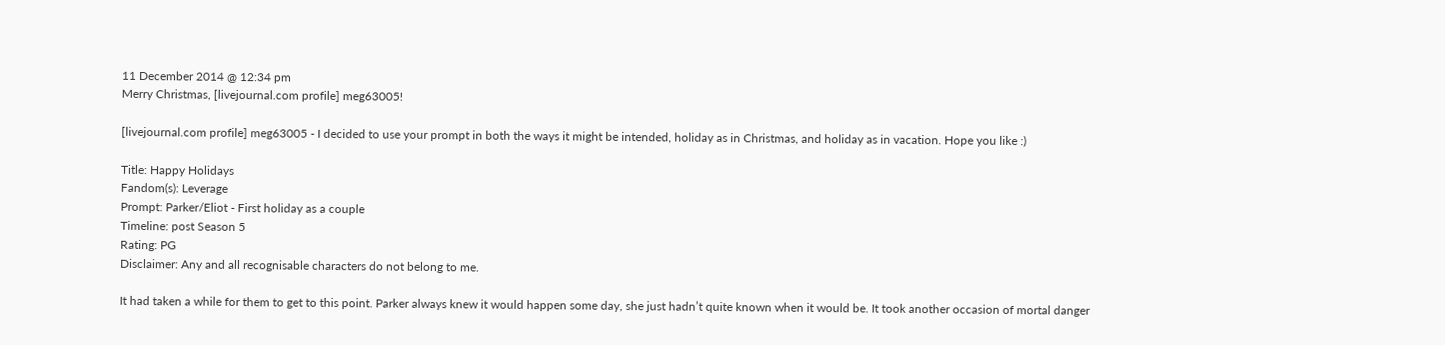11 December 2014 @ 12:34 pm
Merry Christmas, [livejournal.com profile] meg63005!

[livejournal.com profile] meg63005 - I decided to use your prompt in both the ways it might be intended, holiday as in Christmas, and holiday as in vacation. Hope you like :)

Title: Happy Holidays
Fandom(s): Leverage
Prompt: Parker/Eliot - First holiday as a couple
Timeline: post Season 5
Rating: PG
Disclaimer: Any and all recognisable characters do not belong to me.

It had taken a while for them to get to this point. Parker always knew it would happen some day, she just hadn’t quite known when it would be. It took another occasion of mortal danger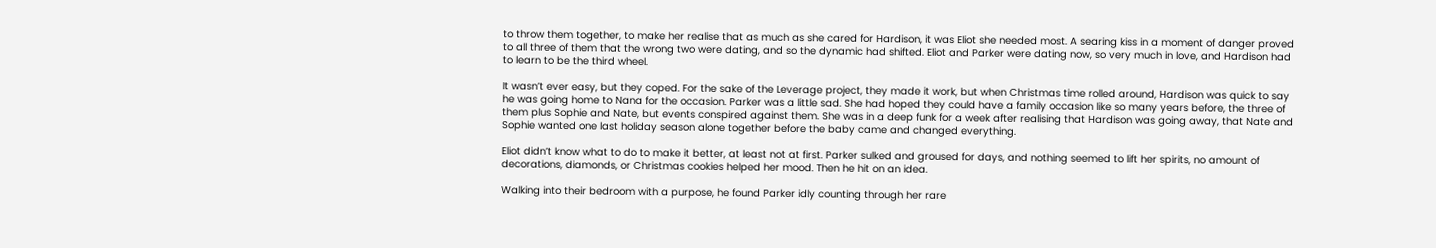to throw them together, to make her realise that as much as she cared for Hardison, it was Eliot she needed most. A searing kiss in a moment of danger proved to all three of them that the wrong two were dating, and so the dynamic had shifted. Eliot and Parker were dating now, so very much in love, and Hardison had to learn to be the third wheel.

It wasn’t ever easy, but they coped. For the sake of the Leverage project, they made it work, but when Christmas time rolled around, Hardison was quick to say he was going home to Nana for the occasion. Parker was a little sad. She had hoped they could have a family occasion like so many years before, the three of them plus Sophie and Nate, but events conspired against them. She was in a deep funk for a week after realising that Hardison was going away, that Nate and Sophie wanted one last holiday season alone together before the baby came and changed everything.

Eliot didn’t know what to do to make it better, at least not at first. Parker sulked and groused for days, and nothing seemed to lift her spirits, no amount of decorations, diamonds, or Christmas cookies helped her mood. Then he hit on an idea.

Walking into their bedroom with a purpose, he found Parker idly counting through her rare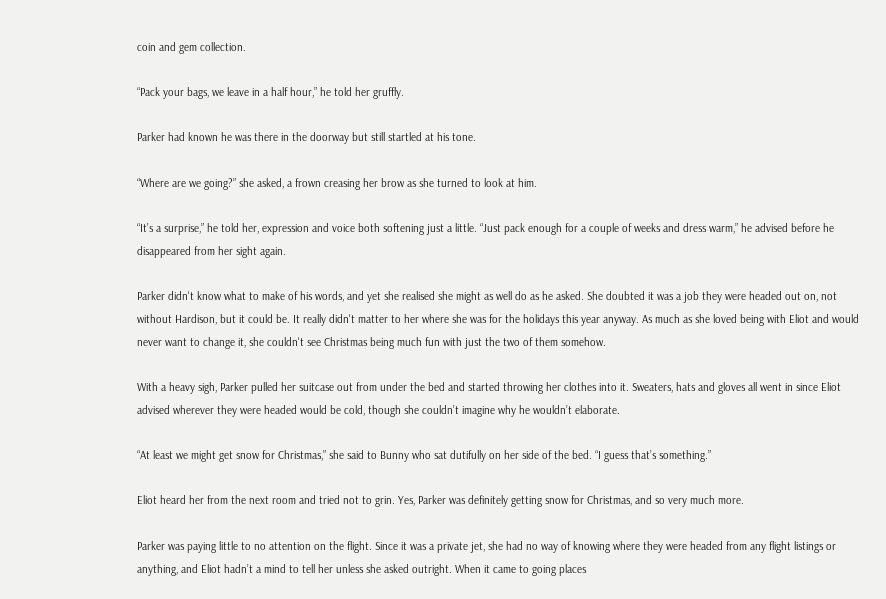coin and gem collection.

“Pack your bags, we leave in a half hour,” he told her gruffly.

Parker had known he was there in the doorway but still startled at his tone.

“Where are we going?” she asked, a frown creasing her brow as she turned to look at him.

“It’s a surprise,” he told her, expression and voice both softening just a little. “Just pack enough for a couple of weeks and dress warm,” he advised before he disappeared from her sight again.

Parker didn't know what to make of his words, and yet she realised she might as well do as he asked. She doubted it was a job they were headed out on, not without Hardison, but it could be. It really didn't matter to her where she was for the holidays this year anyway. As much as she loved being with Eliot and would never want to change it, she couldn't see Christmas being much fun with just the two of them somehow.

With a heavy sigh, Parker pulled her suitcase out from under the bed and started throwing her clothes into it. Sweaters, hats and gloves all went in since Eliot advised wherever they were headed would be cold, though she couldn’t imagine why he wouldn’t elaborate.

“At least we might get snow for Christmas,” she said to Bunny who sat dutifully on her side of the bed. “I guess that’s something.”

Eliot heard her from the next room and tried not to grin. Yes, Parker was definitely getting snow for Christmas, and so very much more.

Parker was paying little to no attention on the flight. Since it was a private jet, she had no way of knowing where they were headed from any flight listings or anything, and Eliot hadn’t a mind to tell her unless she asked outright. When it came to going places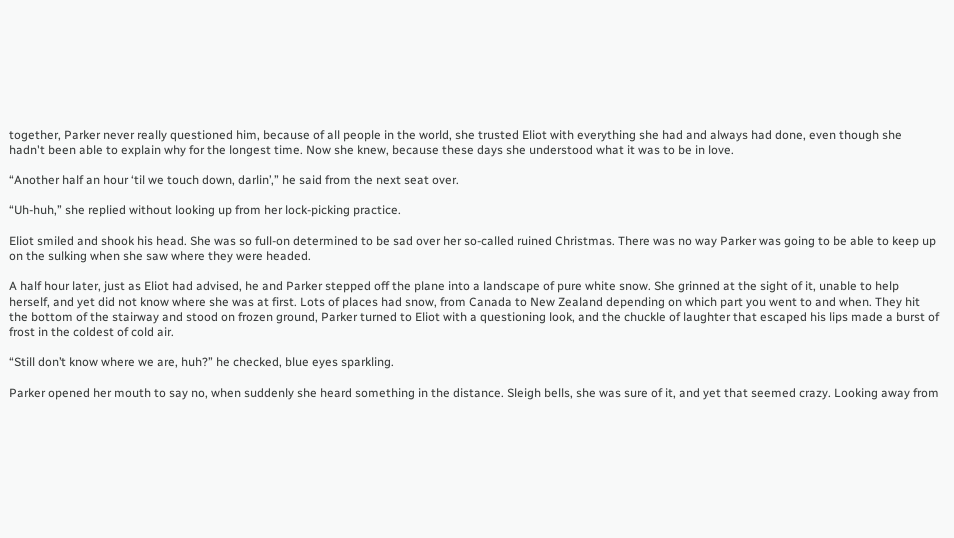together, Parker never really questioned him, because of all people in the world, she trusted Eliot with everything she had and always had done, even though she hadn't been able to explain why for the longest time. Now she knew, because these days she understood what it was to be in love.

“Another half an hour ‘til we touch down, darlin’,” he said from the next seat over.

“Uh-huh,” she replied without looking up from her lock-picking practice.

Eliot smiled and shook his head. She was so full-on determined to be sad over her so-called ruined Christmas. There was no way Parker was going to be able to keep up on the sulking when she saw where they were headed.

A half hour later, just as Eliot had advised, he and Parker stepped off the plane into a landscape of pure white snow. She grinned at the sight of it, unable to help herself, and yet did not know where she was at first. Lots of places had snow, from Canada to New Zealand depending on which part you went to and when. They hit the bottom of the stairway and stood on frozen ground, Parker turned to Eliot with a questioning look, and the chuckle of laughter that escaped his lips made a burst of frost in the coldest of cold air.

“Still don’t know where we are, huh?” he checked, blue eyes sparkling.

Parker opened her mouth to say no, when suddenly she heard something in the distance. Sleigh bells, she was sure of it, and yet that seemed crazy. Looking away from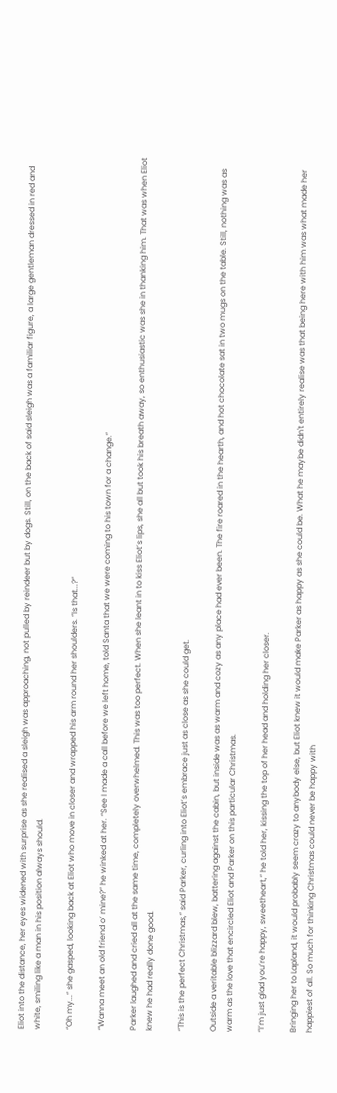Eliot into the distance, her eyes widened with surprise as she realised a sleigh was approaching, not pulled by reindeer but by dogs. Still, on the back of said sleigh was a familiar figure, a large gentleman dressed in red and white, smiling like a man in his position always should.

“Oh my...” she gasped, looking back at Eliot who move in closer and wrapped his arm round her shoulders. “Is that...?”

“Wanna meet an old friend o’ mine?” he winked at her. “See I made a call before we left home, told Santa that we were coming to his town for a change.”

Parker laughed and cried all at the same time, completely overwhelmed. This was too perfect. When she leant in to kiss Eliot’s lips, she all but took his breath away, so enthusiastic was she in thanking him. That was when Eliot knew he had really done good.

“This is the perfect Christmas,” said Parker, curling into Eliot’s embrace just as close as she could get.

Outside a veritable blizzard blew, battering against the cabin, but inside was as warm and cozy as any place had ever been. The fire roared in the hearth, and hot chocolate sat in two mugs on the table. Still, nothing was as warm as the love that encircled Eliot and Parker on this particular Christmas.

“I’m just glad you’re happy, sweetheart,” he told her, kissing the top of her head and holding her closer.

Bringing her to Lapland, it would probably seem crazy to anybody else, but Eliot knew it would make Parker as happy as she could be. What he maybe didn't entirely realise was that being here with him was what made her happiest of all. So much for thinking Christmas could never be happy with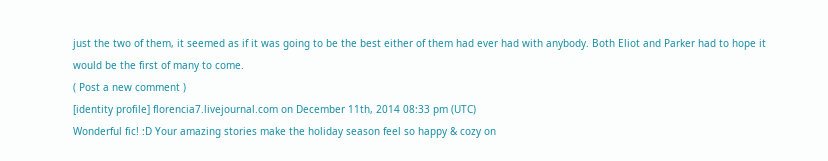just the two of them, it seemed as if it was going to be the best either of them had ever had with anybody. Both Eliot and Parker had to hope it would be the first of many to come.
( Post a new comment )
[identity profile] florencia7.livejournal.com on December 11th, 2014 08:33 pm (UTC)
Wonderful fic! :D Your amazing stories make the holiday season feel so happy & cozy on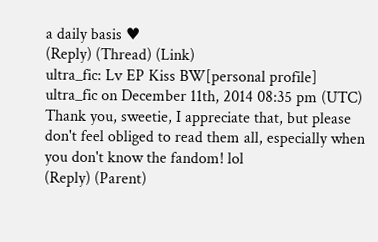a daily basis ♥
(Reply) (Thread) (Link)
ultra_fic: Lv EP Kiss BW[personal profile] ultra_fic on December 11th, 2014 08:35 pm (UTC)
Thank you, sweetie, I appreciate that, but please don't feel obliged to read them all, especially when you don't know the fandom! lol
(Reply) (Parent)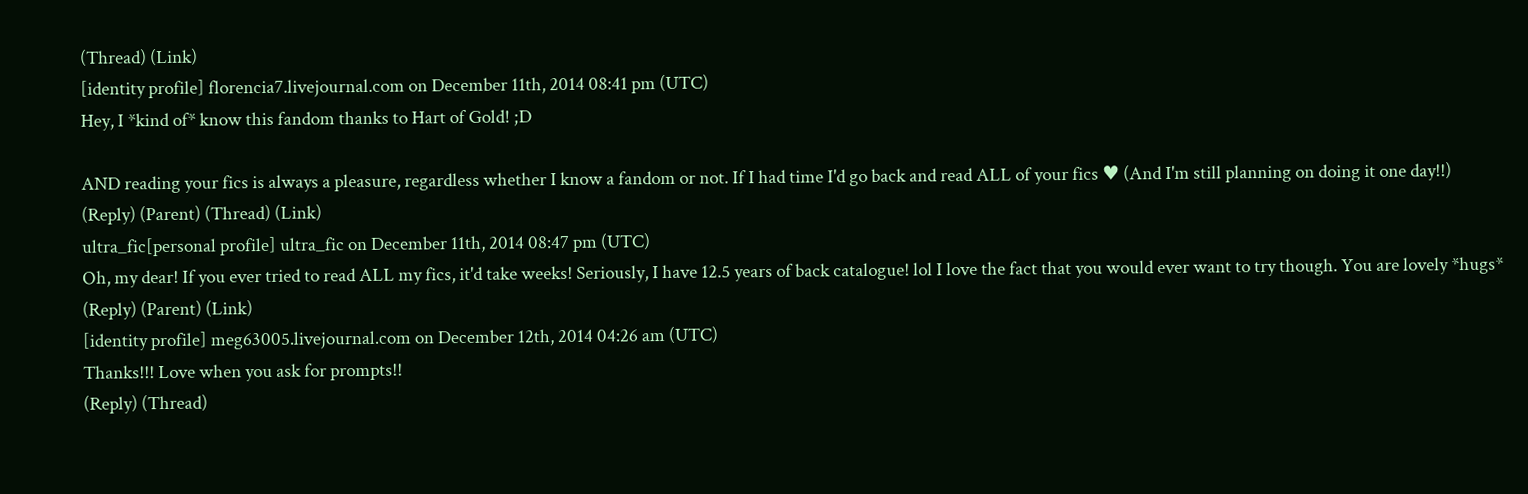(Thread) (Link)
[identity profile] florencia7.livejournal.com on December 11th, 2014 08:41 pm (UTC)
Hey, I *kind of* know this fandom thanks to Hart of Gold! ;D

AND reading your fics is always a pleasure, regardless whether I know a fandom or not. If I had time I'd go back and read ALL of your fics ♥ (And I'm still planning on doing it one day!!)
(Reply) (Parent) (Thread) (Link)
ultra_fic[personal profile] ultra_fic on December 11th, 2014 08:47 pm (UTC)
Oh, my dear! If you ever tried to read ALL my fics, it'd take weeks! Seriously, I have 12.5 years of back catalogue! lol I love the fact that you would ever want to try though. You are lovely *hugs*
(Reply) (Parent) (Link)
[identity profile] meg63005.livejournal.com on December 12th, 2014 04:26 am (UTC)
Thanks!!! Love when you ask for prompts!!
(Reply) (Thread)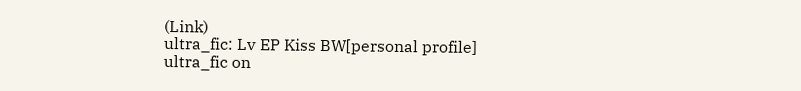(Link)
ultra_fic: Lv EP Kiss BW[personal profile] ultra_fic on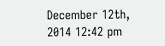December 12th, 2014 12:42 pm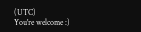(UTC)
You're welcome :)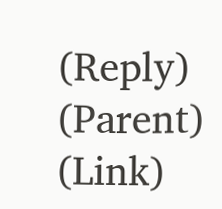(Reply) (Parent) (Link)